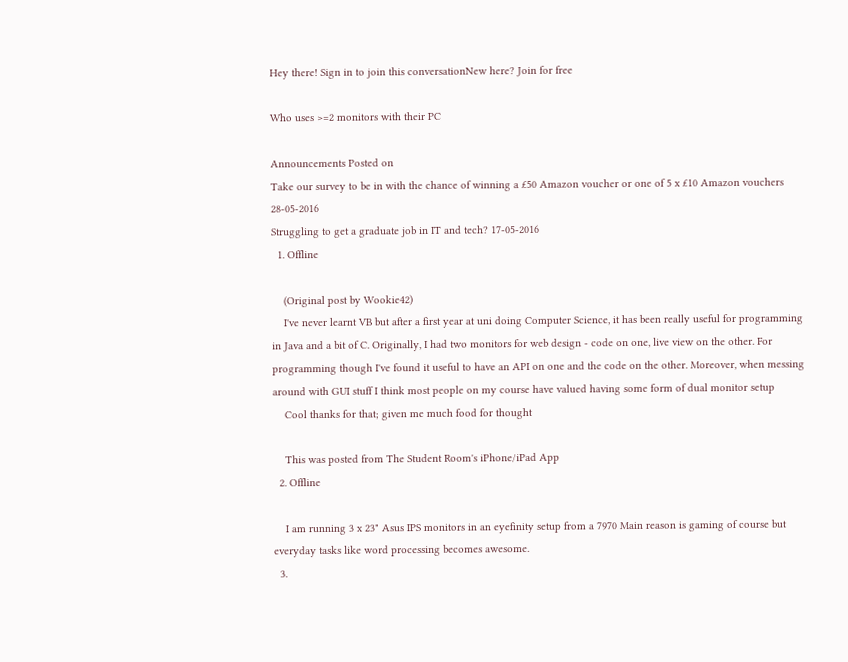Hey there! Sign in to join this conversationNew here? Join for free

Who uses >=2 monitors with their PC

Announcements Posted on
Take our survey to be in with the chance of winning a £50 Amazon voucher or one of 5 x £10 Amazon vouchers 28-05-2016
Struggling to get a graduate job in IT and tech? 17-05-2016
  1. Offline

    (Original post by Wookie42)
    I've never learnt VB but after a first year at uni doing Computer Science, it has been really useful for programming in Java and a bit of C. Originally, I had two monitors for web design - code on one, live view on the other. For programming though I've found it useful to have an API on one and the code on the other. Moreover, when messing around with GUI stuff I think most people on my course have valued having some form of dual monitor setup
    Cool thanks for that; given me much food for thought

    This was posted from The Student Room's iPhone/iPad App
  2. Offline

    I am running 3 x 23" Asus IPS monitors in an eyefinity setup from a 7970 Main reason is gaming of course but everyday tasks like word processing becomes awesome.
  3.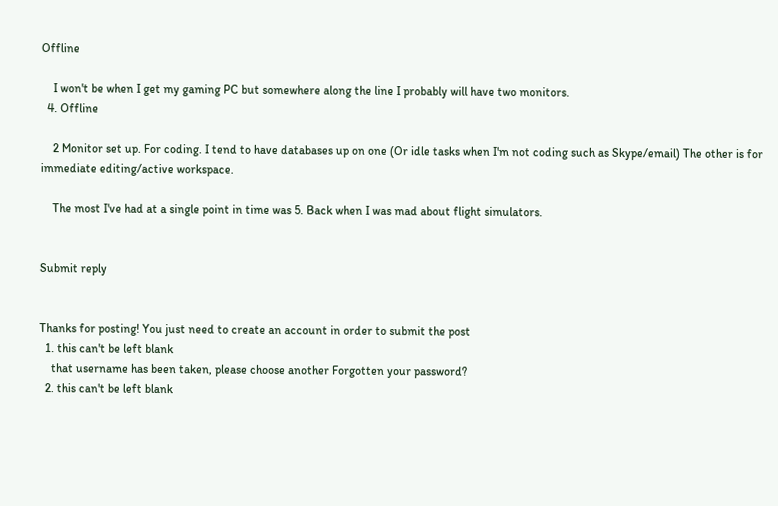Offline

    I won't be when I get my gaming PC but somewhere along the line I probably will have two monitors.
  4. Offline

    2 Monitor set up. For coding. I tend to have databases up on one (Or idle tasks when I'm not coding such as Skype/email) The other is for immediate editing/active workspace.

    The most I've had at a single point in time was 5. Back when I was mad about flight simulators.


Submit reply


Thanks for posting! You just need to create an account in order to submit the post
  1. this can't be left blank
    that username has been taken, please choose another Forgotten your password?
  2. this can't be left blank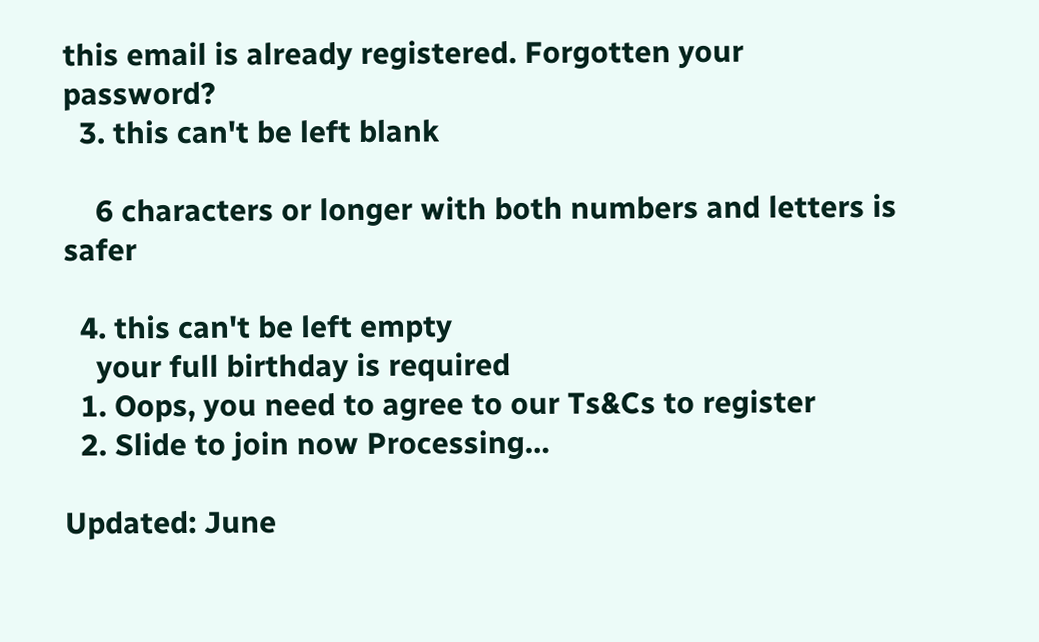this email is already registered. Forgotten your password?
  3. this can't be left blank

    6 characters or longer with both numbers and letters is safer

  4. this can't be left empty
    your full birthday is required
  1. Oops, you need to agree to our Ts&Cs to register
  2. Slide to join now Processing…

Updated: June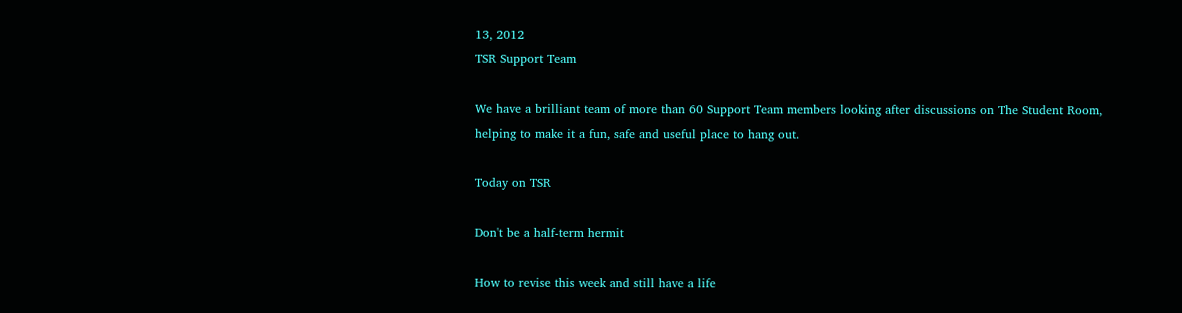13, 2012
TSR Support Team

We have a brilliant team of more than 60 Support Team members looking after discussions on The Student Room, helping to make it a fun, safe and useful place to hang out.

Today on TSR

Don't be a half-term hermit

How to revise this week and still have a life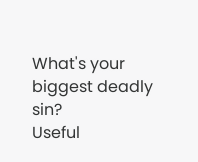What's your biggest deadly sin?
Useful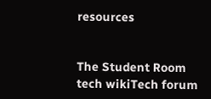resources


The Student Room tech wikiTech forum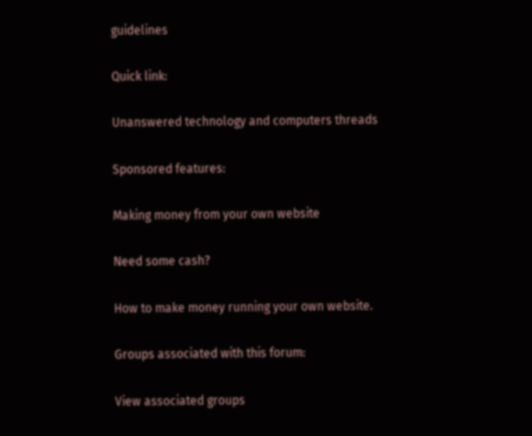guidelines

Quick link:

Unanswered technology and computers threads

Sponsored features:

Making money from your own website

Need some cash?

How to make money running your own website.

Groups associated with this forum:

View associated groups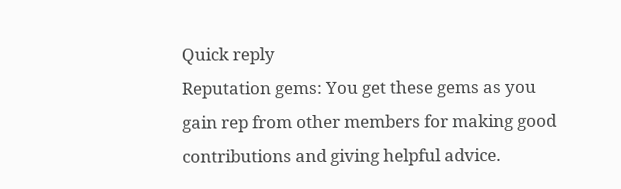Quick reply
Reputation gems: You get these gems as you gain rep from other members for making good contributions and giving helpful advice.